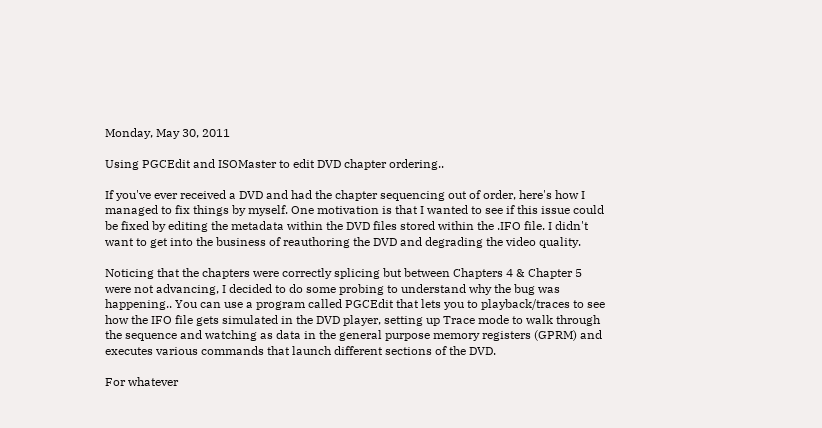Monday, May 30, 2011

Using PGCEdit and ISOMaster to edit DVD chapter ordering..

If you've ever received a DVD and had the chapter sequencing out of order, here's how I managed to fix things by myself. One motivation is that I wanted to see if this issue could be fixed by editing the metadata within the DVD files stored within the .IFO file. I didn't want to get into the business of reauthoring the DVD and degrading the video quality.

Noticing that the chapters were correctly splicing but between Chapters 4 & Chapter 5 were not advancing, I decided to do some probing to understand why the bug was happening.. You can use a program called PGCEdit that lets you to playback/traces to see how the IFO file gets simulated in the DVD player, setting up Trace mode to walk through the sequence and watching as data in the general purpose memory registers (GPRM) and executes various commands that launch different sections of the DVD.

For whatever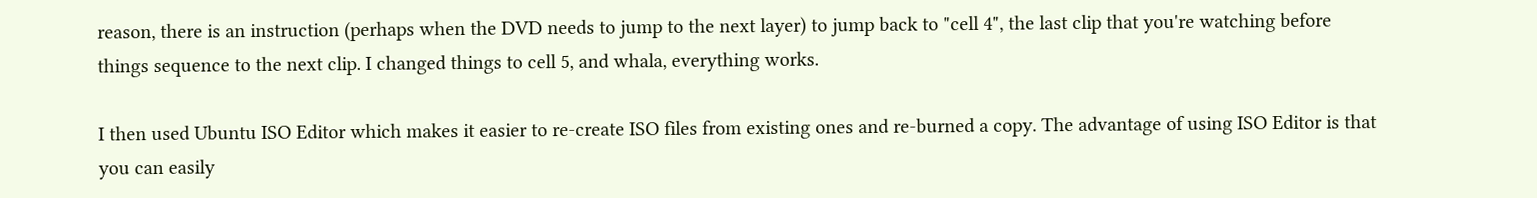reason, there is an instruction (perhaps when the DVD needs to jump to the next layer) to jump back to "cell 4", the last clip that you're watching before things sequence to the next clip. I changed things to cell 5, and whala, everything works.

I then used Ubuntu ISO Editor which makes it easier to re-create ISO files from existing ones and re-burned a copy. The advantage of using ISO Editor is that you can easily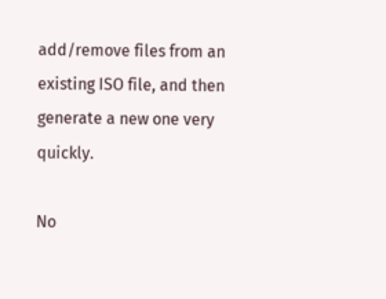add/remove files from an existing ISO file, and then generate a new one very quickly.

No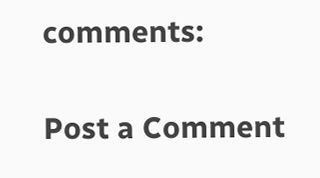comments:

Post a Comment